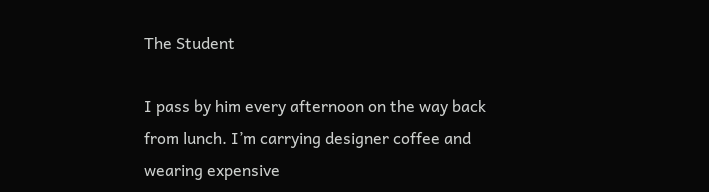The Student

I pass by him every afternoon on the way back from lunch. I’m carrying designer coffee and wearing expensive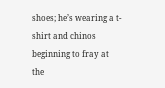shoes; he’s wearing a t-shirt and chinos beginning to fray at the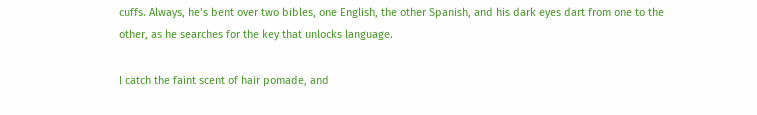cuffs. Always, he’s bent over two bibles, one English, the other Spanish, and his dark eyes dart from one to the other, as he searches for the key that unlocks language.

I catch the faint scent of hair pomade, and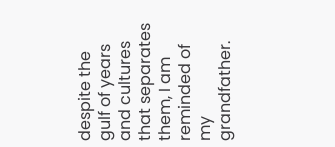despite the gulf of years and cultures that separates them, I am reminded of my grandfather.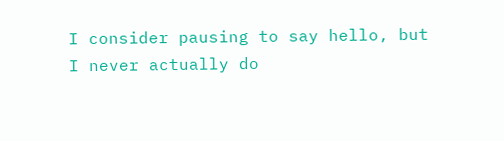I consider pausing to say hello, but I never actually do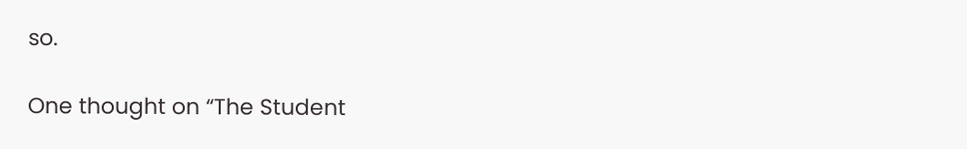so.

One thought on “The Student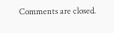Comments are closed.